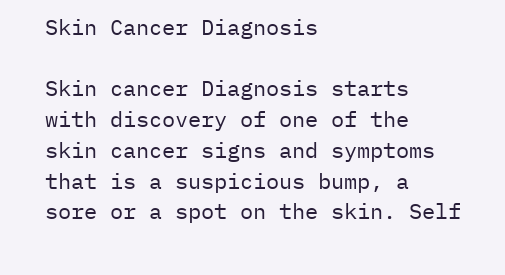Skin Cancer Diagnosis

Skin cancer Diagnosis starts with discovery of one of the skin cancer signs and symptoms that is a suspicious bump, a sore or a spot on the skin. Self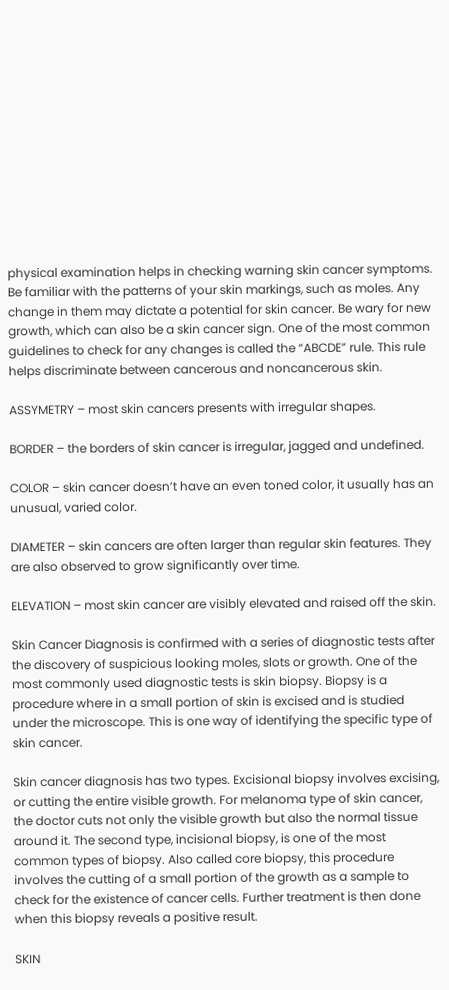physical examination helps in checking warning skin cancer symptoms. Be familiar with the patterns of your skin markings, such as moles. Any change in them may dictate a potential for skin cancer. Be wary for new growth, which can also be a skin cancer sign. One of the most common guidelines to check for any changes is called the “ABCDE” rule. This rule helps discriminate between cancerous and noncancerous skin.

ASSYMETRY – most skin cancers presents with irregular shapes.

BORDER – the borders of skin cancer is irregular, jagged and undefined.

COLOR – skin cancer doesn’t have an even toned color, it usually has an unusual, varied color.

DIAMETER – skin cancers are often larger than regular skin features. They are also observed to grow significantly over time.

ELEVATION – most skin cancer are visibly elevated and raised off the skin.

Skin Cancer Diagnosis is confirmed with a series of diagnostic tests after the discovery of suspicious looking moles, slots or growth. One of the most commonly used diagnostic tests is skin biopsy. Biopsy is a procedure where in a small portion of skin is excised and is studied under the microscope. This is one way of identifying the specific type of skin cancer.

Skin cancer diagnosis has two types. Excisional biopsy involves excising, or cutting the entire visible growth. For melanoma type of skin cancer, the doctor cuts not only the visible growth but also the normal tissue around it. The second type, incisional biopsy, is one of the most common types of biopsy. Also called core biopsy, this procedure involves the cutting of a small portion of the growth as a sample to check for the existence of cancer cells. Further treatment is then done when this biopsy reveals a positive result.

SKIN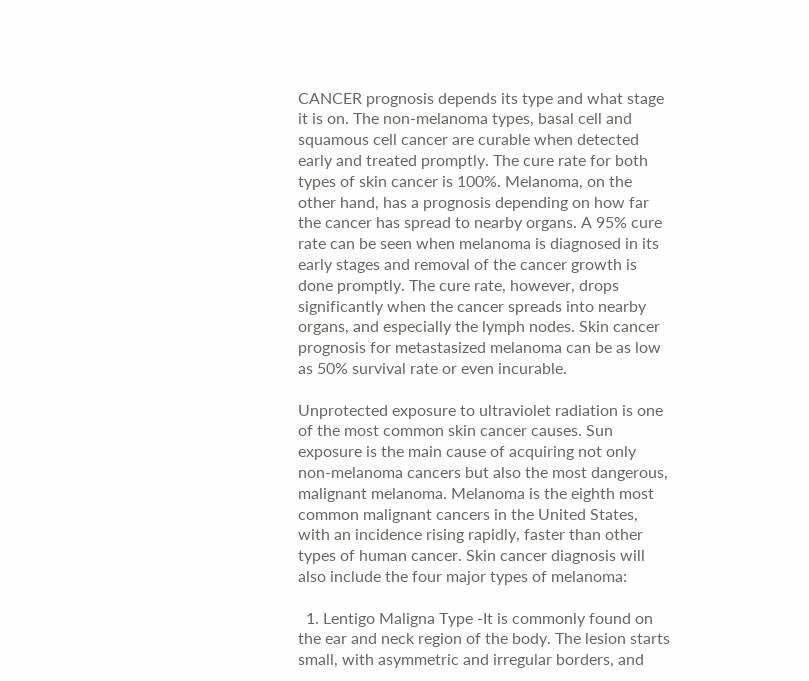CANCER prognosis depends its type and what stage it is on. The non-melanoma types, basal cell and squamous cell cancer are curable when detected early and treated promptly. The cure rate for both types of skin cancer is 100%. Melanoma, on the other hand, has a prognosis depending on how far the cancer has spread to nearby organs. A 95% cure rate can be seen when melanoma is diagnosed in its early stages and removal of the cancer growth is done promptly. The cure rate, however, drops significantly when the cancer spreads into nearby organs, and especially the lymph nodes. Skin cancer prognosis for metastasized melanoma can be as low as 50% survival rate or even incurable.

Unprotected exposure to ultraviolet radiation is one of the most common skin cancer causes. Sun exposure is the main cause of acquiring not only non-melanoma cancers but also the most dangerous, malignant melanoma. Melanoma is the eighth most common malignant cancers in the United States, with an incidence rising rapidly, faster than other types of human cancer. Skin cancer diagnosis will also include the four major types of melanoma:

  1. Lentigo Maligna Type -It is commonly found on the ear and neck region of the body. The lesion starts small, with asymmetric and irregular borders, and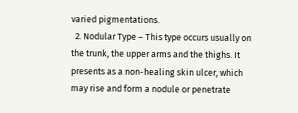varied pigmentations.
  2. Nodular Type – This type occurs usually on the trunk, the upper arms and the thighs. It presents as a non-healing skin ulcer, which may rise and form a nodule or penetrate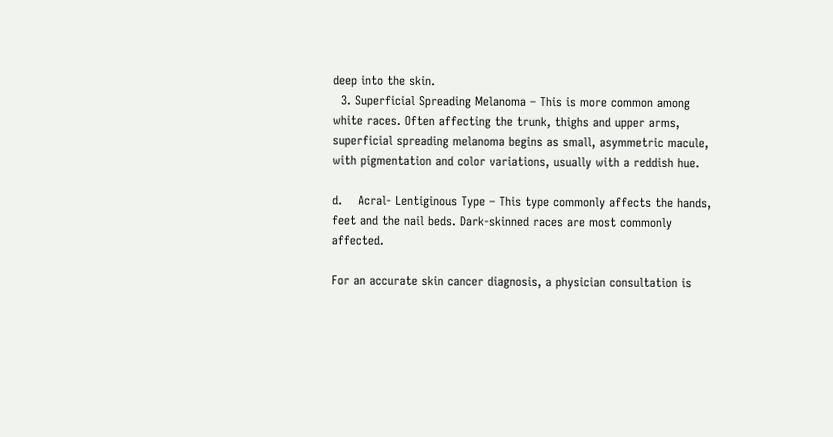deep into the skin.
  3. Superficial Spreading Melanoma – This is more common among white races. Often affecting the trunk, thighs and upper arms, superficial spreading melanoma begins as small, asymmetric macule, with pigmentation and color variations, usually with a reddish hue.

d.    Acral- Lentiginous Type – This type commonly affects the hands, feet and the nail beds. Dark-skinned races are most commonly affected.

For an accurate skin cancer diagnosis, a physician consultation is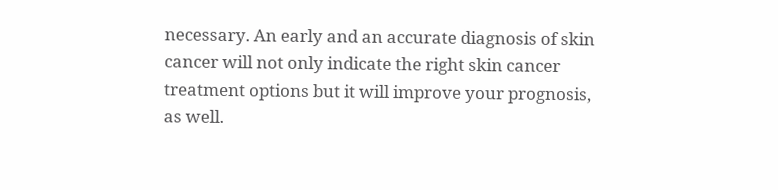necessary. An early and an accurate diagnosis of skin cancer will not only indicate the right skin cancer treatment options but it will improve your prognosis, as well.